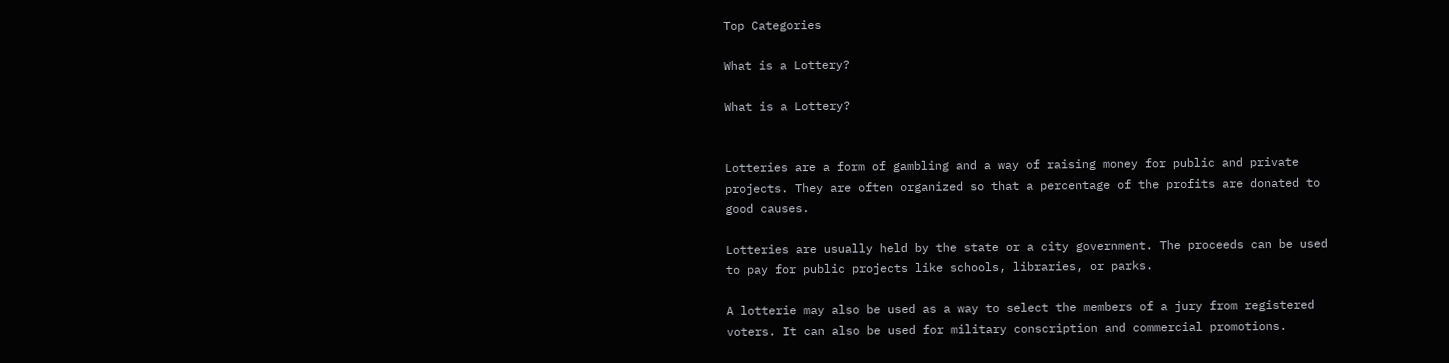Top Categories

What is a Lottery?

What is a Lottery?


Lotteries are a form of gambling and a way of raising money for public and private projects. They are often organized so that a percentage of the profits are donated to good causes.

Lotteries are usually held by the state or a city government. The proceeds can be used to pay for public projects like schools, libraries, or parks.

A lotterie may also be used as a way to select the members of a jury from registered voters. It can also be used for military conscription and commercial promotions.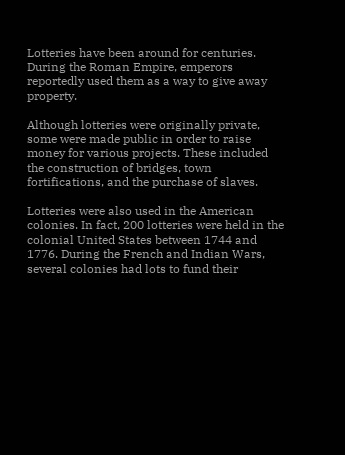Lotteries have been around for centuries. During the Roman Empire, emperors reportedly used them as a way to give away property.

Although lotteries were originally private, some were made public in order to raise money for various projects. These included the construction of bridges, town fortifications, and the purchase of slaves.

Lotteries were also used in the American colonies. In fact, 200 lotteries were held in the colonial United States between 1744 and 1776. During the French and Indian Wars, several colonies had lots to fund their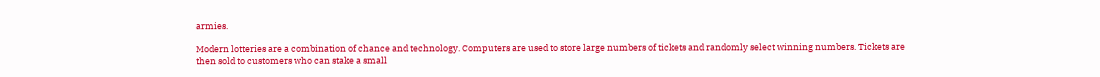armies.

Modern lotteries are a combination of chance and technology. Computers are used to store large numbers of tickets and randomly select winning numbers. Tickets are then sold to customers who can stake a small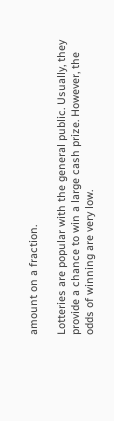amount on a fraction.

Lotteries are popular with the general public. Usually, they provide a chance to win a large cash prize. However, the odds of winning are very low.